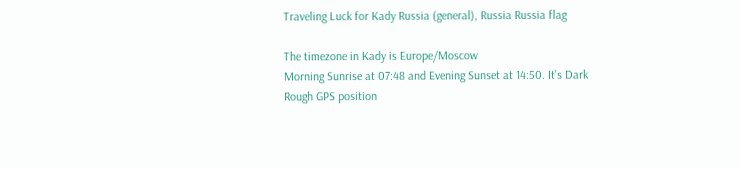Traveling Luck for Kady Russia (general), Russia Russia flag

The timezone in Kady is Europe/Moscow
Morning Sunrise at 07:48 and Evening Sunset at 14:50. It's Dark
Rough GPS position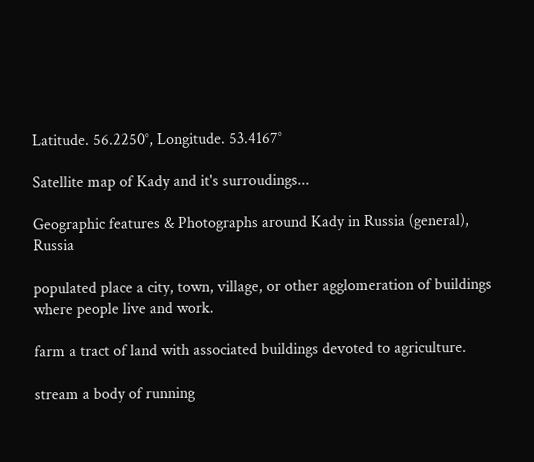Latitude. 56.2250°, Longitude. 53.4167°

Satellite map of Kady and it's surroudings...

Geographic features & Photographs around Kady in Russia (general), Russia

populated place a city, town, village, or other agglomeration of buildings where people live and work.

farm a tract of land with associated buildings devoted to agriculture.

stream a body of running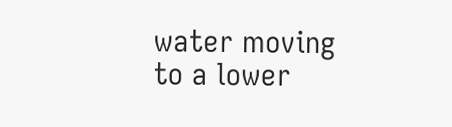water moving to a lower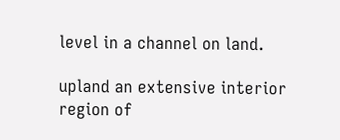level in a channel on land.

upland an extensive interior region of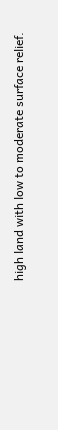high land with low to moderate surface relief.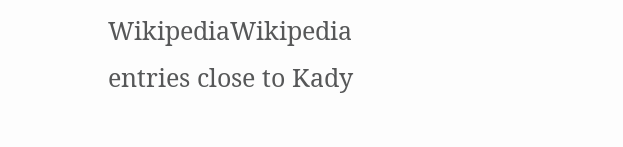WikipediaWikipedia entries close to Kady